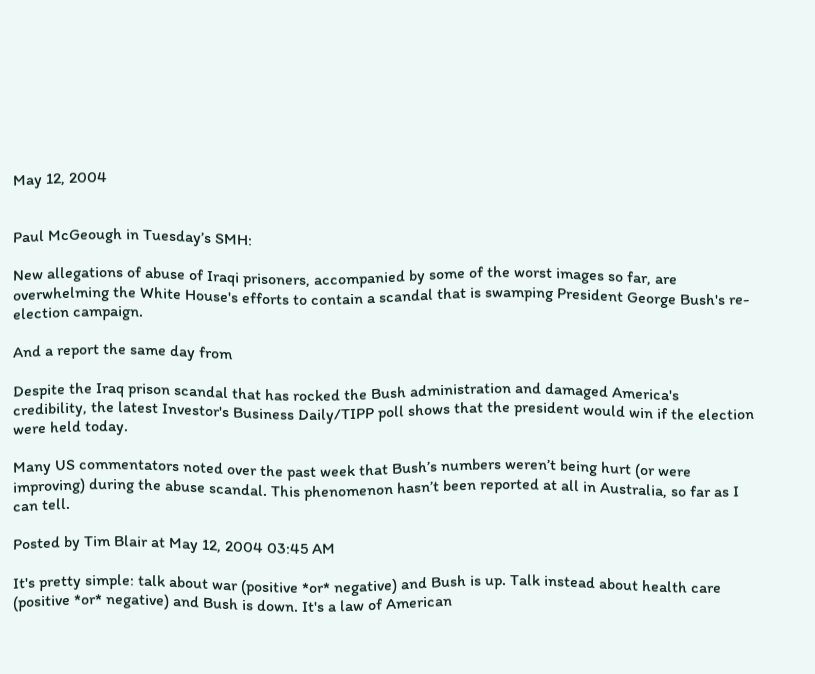May 12, 2004


Paul McGeough in Tuesday’s SMH:

New allegations of abuse of Iraqi prisoners, accompanied by some of the worst images so far, are overwhelming the White House's efforts to contain a scandal that is swamping President George Bush's re-election campaign.

And a report the same day from

Despite the Iraq prison scandal that has rocked the Bush administration and damaged America's credibility, the latest Investor's Business Daily/TIPP poll shows that the president would win if the election were held today.

Many US commentators noted over the past week that Bush’s numbers weren’t being hurt (or were improving) during the abuse scandal. This phenomenon hasn’t been reported at all in Australia, so far as I can tell.

Posted by Tim Blair at May 12, 2004 03:45 AM

It's pretty simple: talk about war (positive *or* negative) and Bush is up. Talk instead about health care (positive *or* negative) and Bush is down. It's a law of American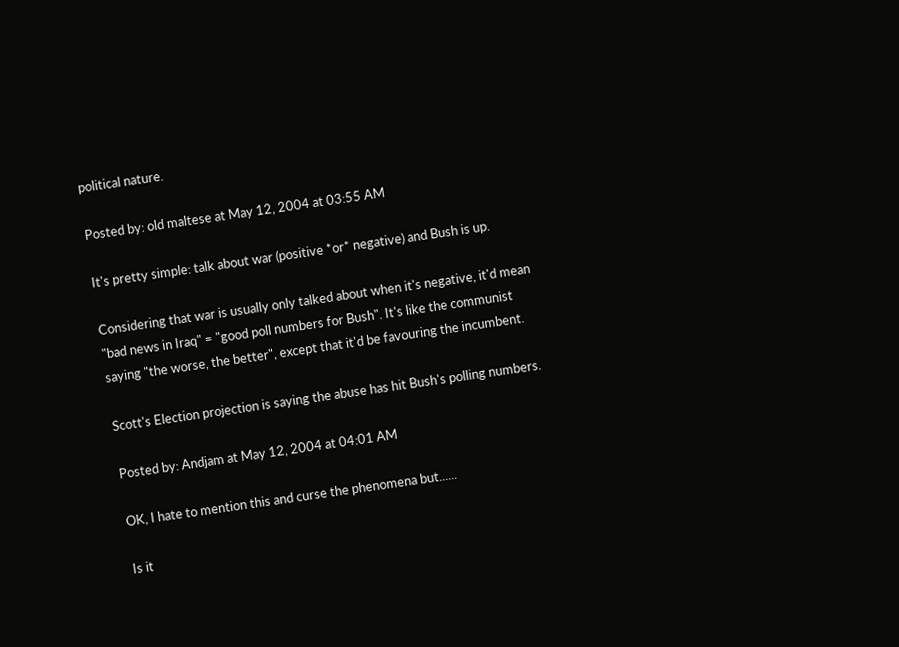political nature.

Posted by: old maltese at May 12, 2004 at 03:55 AM

It's pretty simple: talk about war (positive *or* negative) and Bush is up.

Considering that war is usually only talked about when it's negative, it'd mean "bad news in Iraq" = "good poll numbers for Bush". It's like the communist saying "the worse, the better", except that it'd be favouring the incumbent.

Scott's Election projection is saying the abuse has hit Bush's polling numbers.

Posted by: Andjam at May 12, 2004 at 04:01 AM

OK, I hate to mention this and curse the phenomena but......

Is it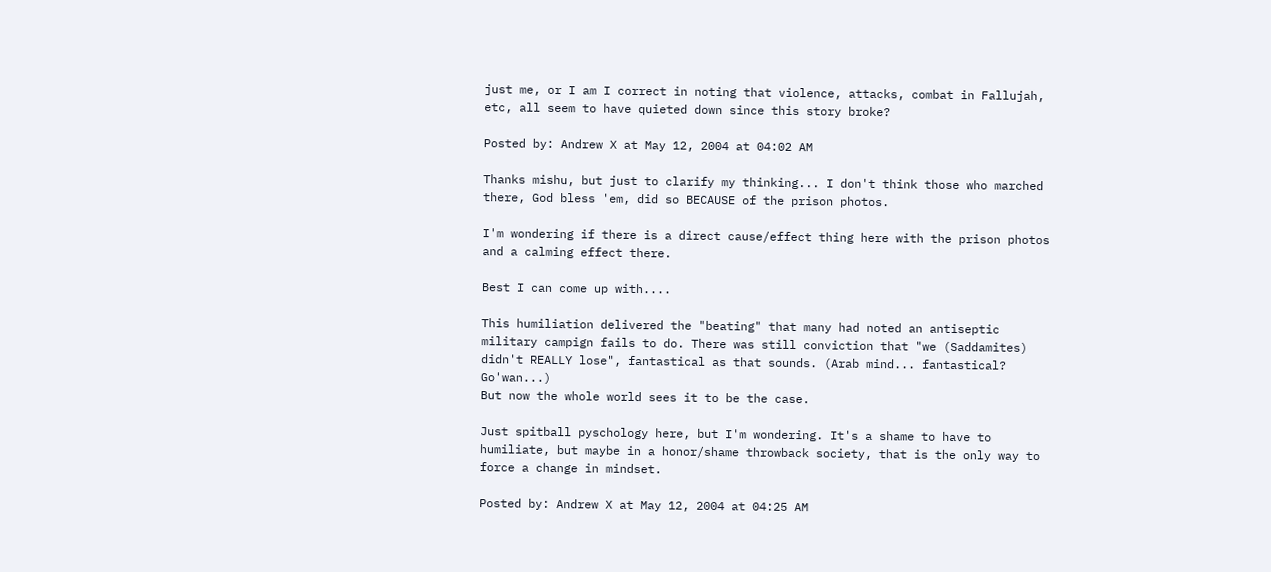just me, or I am I correct in noting that violence, attacks, combat in Fallujah, etc, all seem to have quieted down since this story broke?

Posted by: Andrew X at May 12, 2004 at 04:02 AM

Thanks mishu, but just to clarify my thinking... I don't think those who marched there, God bless 'em, did so BECAUSE of the prison photos.

I'm wondering if there is a direct cause/effect thing here with the prison photos and a calming effect there.

Best I can come up with....

This humiliation delivered the "beating" that many had noted an antiseptic military campign fails to do. There was still conviction that "we (Saddamites) didn't REALLY lose", fantastical as that sounds. (Arab mind... fantastical? Go'wan...)
But now the whole world sees it to be the case.

Just spitball pyschology here, but I'm wondering. It's a shame to have to humiliate, but maybe in a honor/shame throwback society, that is the only way to force a change in mindset.

Posted by: Andrew X at May 12, 2004 at 04:25 AM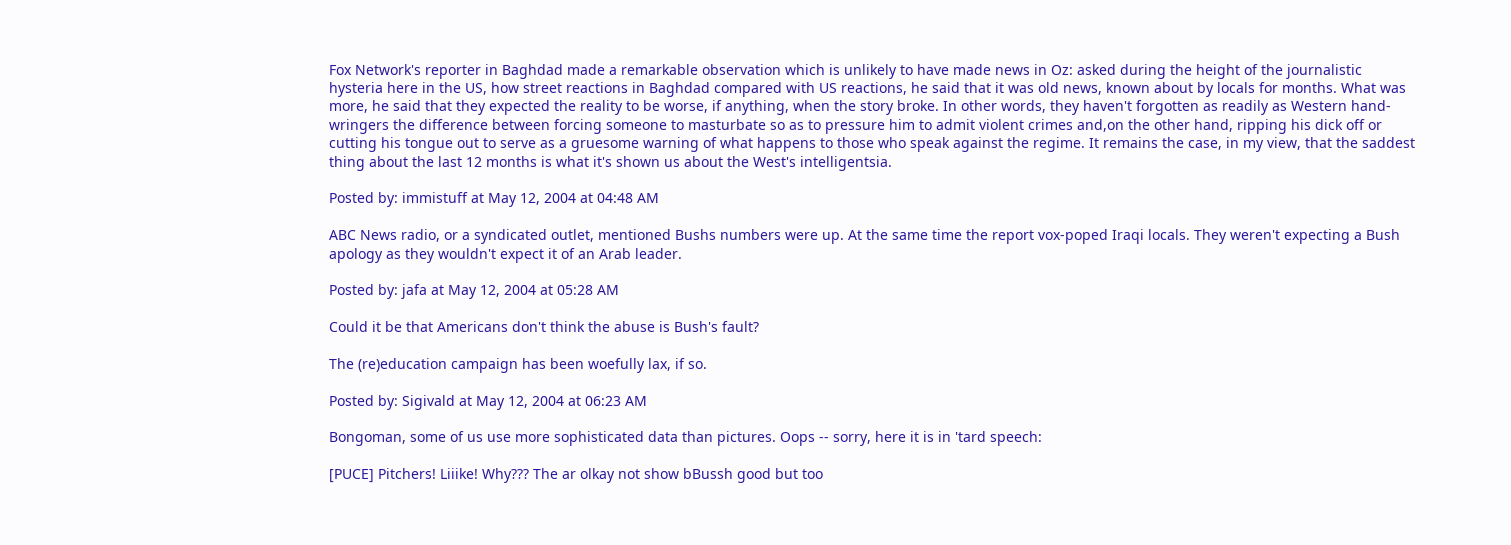Fox Network's reporter in Baghdad made a remarkable observation which is unlikely to have made news in Oz: asked during the height of the journalistic hysteria here in the US, how street reactions in Baghdad compared with US reactions, he said that it was old news, known about by locals for months. What was more, he said that they expected the reality to be worse, if anything, when the story broke. In other words, they haven't forgotten as readily as Western hand-wringers the difference between forcing someone to masturbate so as to pressure him to admit violent crimes and,on the other hand, ripping his dick off or cutting his tongue out to serve as a gruesome warning of what happens to those who speak against the regime. It remains the case, in my view, that the saddest thing about the last 12 months is what it's shown us about the West's intelligentsia.

Posted by: immistuff at May 12, 2004 at 04:48 AM

ABC News radio, or a syndicated outlet, mentioned Bushs numbers were up. At the same time the report vox-poped Iraqi locals. They weren't expecting a Bush apology as they wouldn't expect it of an Arab leader.

Posted by: jafa at May 12, 2004 at 05:28 AM

Could it be that Americans don't think the abuse is Bush's fault?

The (re)education campaign has been woefully lax, if so.

Posted by: Sigivald at May 12, 2004 at 06:23 AM

Bongoman, some of us use more sophisticated data than pictures. Oops -- sorry, here it is in 'tard speech:

[PUCE] Pitchers! Liiike! Why??? The ar olkay not show bBussh good but too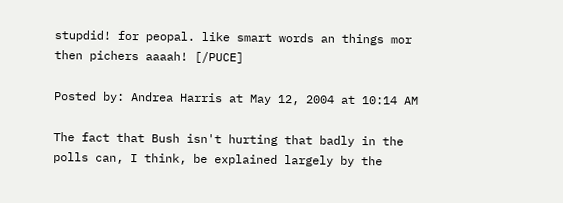stupdid! for peopal. like smart words an things mor then pichers aaaah! [/PUCE]

Posted by: Andrea Harris at May 12, 2004 at 10:14 AM

The fact that Bush isn't hurting that badly in the polls can, I think, be explained largely by the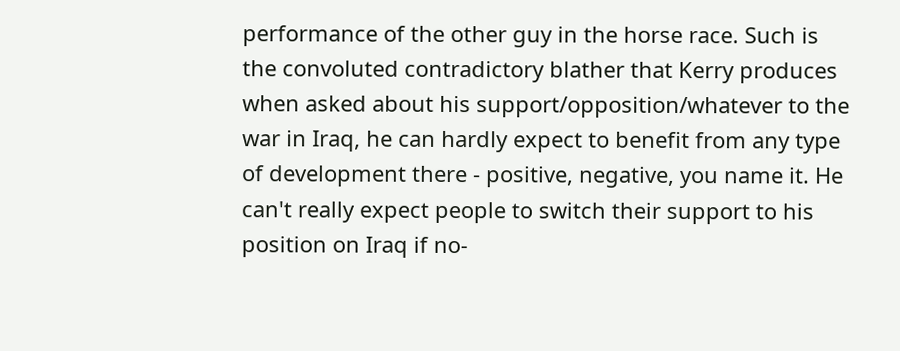performance of the other guy in the horse race. Such is the convoluted contradictory blather that Kerry produces when asked about his support/opposition/whatever to the war in Iraq, he can hardly expect to benefit from any type of development there - positive, negative, you name it. He can't really expect people to switch their support to his position on Iraq if no-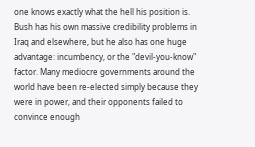one knows exactly what the hell his position is. Bush has his own massive credibility problems in Iraq and elsewhere, but he also has one huge advantage: incumbency, or the "devil-you-know" factor. Many mediocre governments around the world have been re-elected simply because they were in power, and their opponents failed to convince enough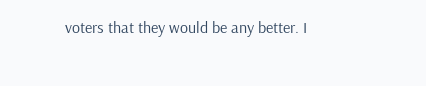voters that they would be any better. I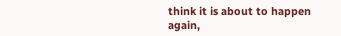think it is about to happen again,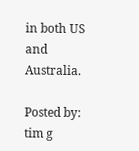in both US and Australia.

Posted by: tim g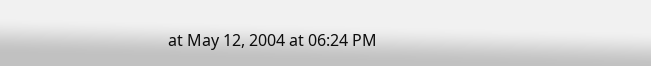at May 12, 2004 at 06:24 PM